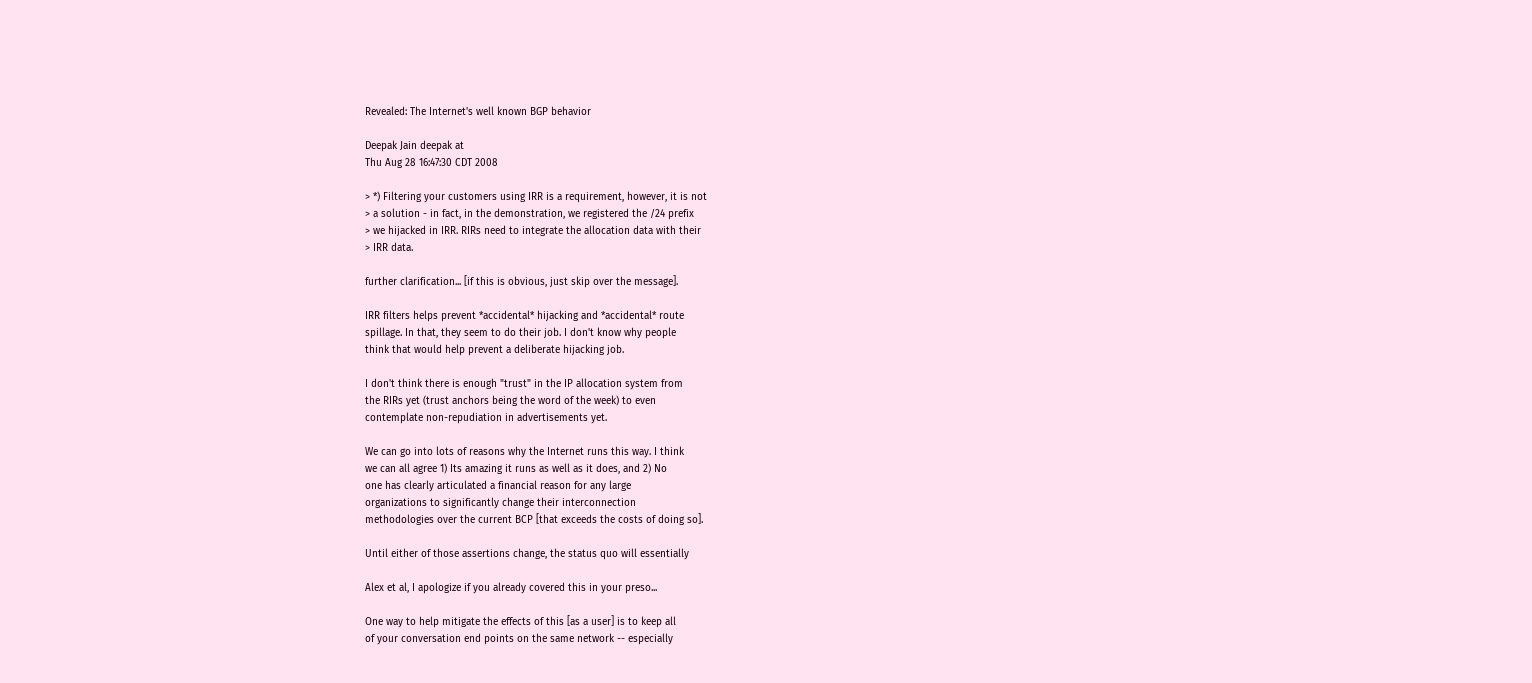Revealed: The Internet's well known BGP behavior

Deepak Jain deepak at
Thu Aug 28 16:47:30 CDT 2008

> *) Filtering your customers using IRR is a requirement, however, it is not
> a solution - in fact, in the demonstration, we registered the /24 prefix
> we hijacked in IRR. RIRs need to integrate the allocation data with their
> IRR data.

further clarification... [if this is obvious, just skip over the message].

IRR filters helps prevent *accidental* hijacking and *accidental* route
spillage. In that, they seem to do their job. I don't know why people
think that would help prevent a deliberate hijacking job.

I don't think there is enough "trust" in the IP allocation system from
the RIRs yet (trust anchors being the word of the week) to even
contemplate non-repudiation in advertisements yet.

We can go into lots of reasons why the Internet runs this way. I think
we can all agree 1) Its amazing it runs as well as it does, and 2) No
one has clearly articulated a financial reason for any large
organizations to significantly change their interconnection
methodologies over the current BCP [that exceeds the costs of doing so].

Until either of those assertions change, the status quo will essentially

Alex et al, I apologize if you already covered this in your preso...

One way to help mitigate the effects of this [as a user] is to keep all
of your conversation end points on the same network -- especially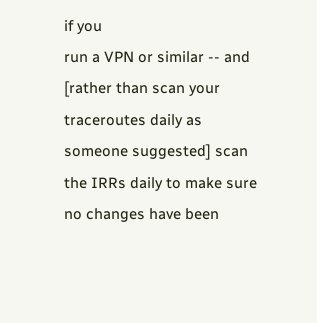if you
run a VPN or similar -- and [rather than scan your traceroutes daily as
someone suggested] scan the IRRs daily to make sure no changes have been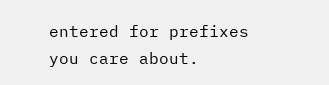entered for prefixes you care about.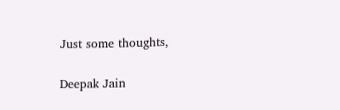Just some thoughts,

Deepak Jain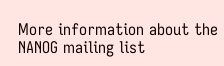More information about the NANOG mailing list